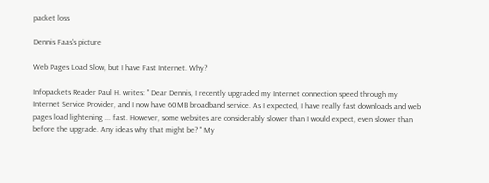packet loss

Dennis Faas's picture

Web Pages Load Slow, but I have Fast Internet. Why?

Infopackets Reader Paul H. writes: " Dear Dennis, I recently upgraded my Internet connection speed through my Internet Service Provider, and I now have 60MB broadband service. As I expected, I have really fast downloads and web pages load lightening ... fast. However, some websites are considerably slower than I would expect, even slower than before the upgrade. Any ideas why that might be? " My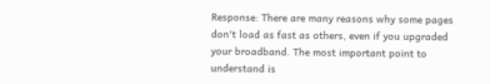Response: There are many reasons why some pages don't load as fast as others, even if you upgraded your broadband. The most important point to understand is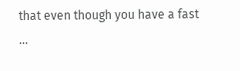that even though you have a fast ...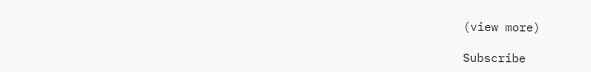(view more)

Subscribe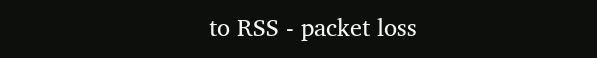to RSS - packet loss